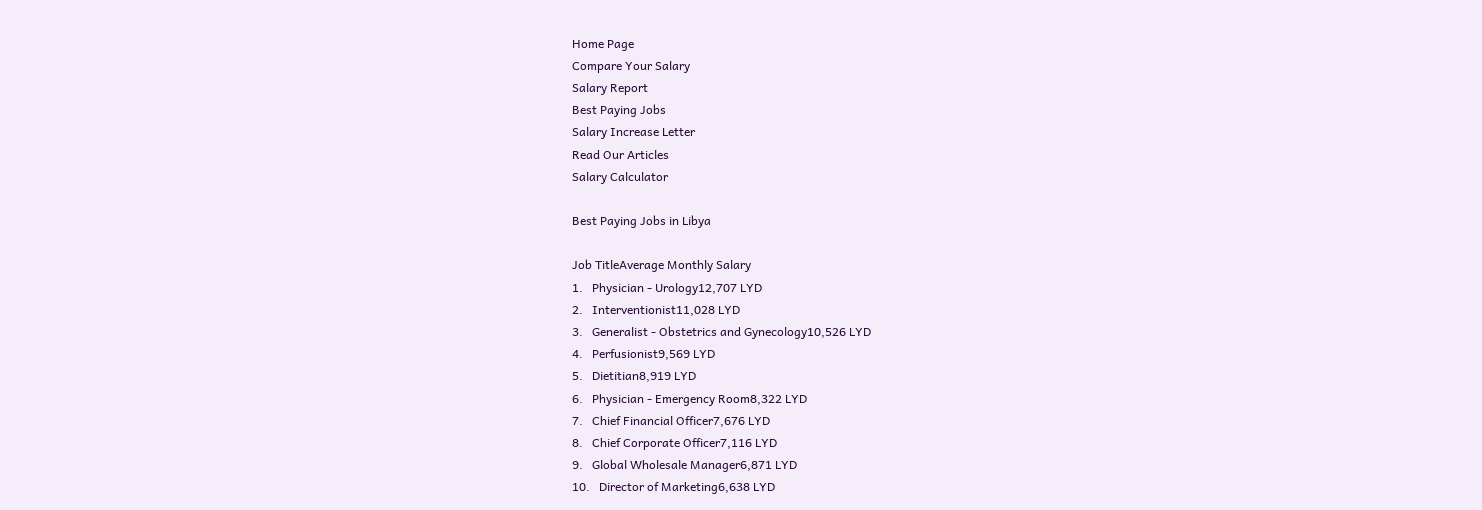Home Page
Compare Your Salary
Salary Report
Best Paying Jobs
Salary Increase Letter
Read Our Articles
Salary Calculator

Best Paying Jobs in Libya

Job TitleAverage Monthly Salary
1.   Physician - Urology12,707 LYD
2.   Interventionist11,028 LYD
3.   Generalist - Obstetrics and Gynecology10,526 LYD
4.   Perfusionist9,569 LYD
5.   Dietitian8,919 LYD
6.   Physician - Emergency Room8,322 LYD
7.   Chief Financial Officer7,676 LYD
8.   Chief Corporate Officer7,116 LYD
9.   Global Wholesale Manager6,871 LYD
10.   Director of Marketing6,638 LYD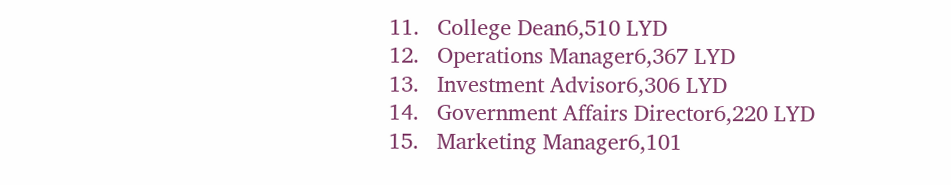11.   College Dean6,510 LYD
12.   Operations Manager6,367 LYD
13.   Investment Advisor6,306 LYD
14.   Government Affairs Director6,220 LYD
15.   Marketing Manager6,101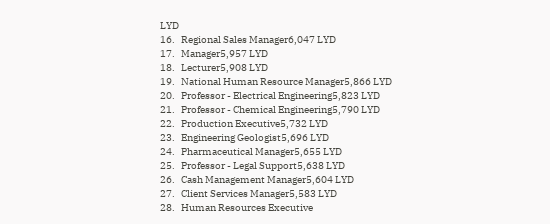LYD
16.   Regional Sales Manager6,047 LYD
17.   Manager5,957 LYD
18.   Lecturer5,908 LYD
19.   National Human Resource Manager5,866 LYD
20.   Professor - Electrical Engineering5,823 LYD
21.   Professor - Chemical Engineering5,790 LYD
22.   Production Executive5,732 LYD
23.   Engineering Geologist5,696 LYD
24.   Pharmaceutical Manager5,655 LYD
25.   Professor - Legal Support5,638 LYD
26.   Cash Management Manager5,604 LYD
27.   Client Services Manager5,583 LYD
28.   Human Resources Executive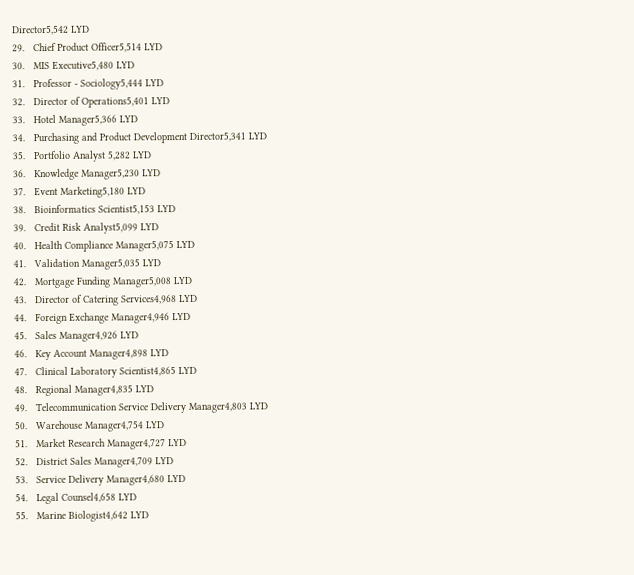Director5,542 LYD
29.   Chief Product Officer5,514 LYD
30.   MIS Executive5,480 LYD
31.   Professor - Sociology5,444 LYD
32.   Director of Operations5,401 LYD
33.   Hotel Manager5,366 LYD
34.   Purchasing and Product Development Director5,341 LYD
35.   Portfolio Analyst 5,282 LYD
36.   Knowledge Manager5,230 LYD
37.   Event Marketing5,180 LYD
38.   Bioinformatics Scientist5,153 LYD
39.   Credit Risk Analyst5,099 LYD
40.   Health Compliance Manager5,075 LYD
41.   Validation Manager5,035 LYD
42.   Mortgage Funding Manager5,008 LYD
43.   Director of Catering Services4,968 LYD
44.   Foreign Exchange Manager4,946 LYD
45.   Sales Manager4,926 LYD
46.   Key Account Manager4,898 LYD
47.   Clinical Laboratory Scientist4,865 LYD
48.   Regional Manager4,835 LYD
49.   Telecommunication Service Delivery Manager4,803 LYD
50.   Warehouse Manager4,754 LYD
51.   Market Research Manager4,727 LYD
52.   District Sales Manager4,709 LYD
53.   Service Delivery Manager4,680 LYD
54.   Legal Counsel4,658 LYD
55.   Marine Biologist4,642 LYD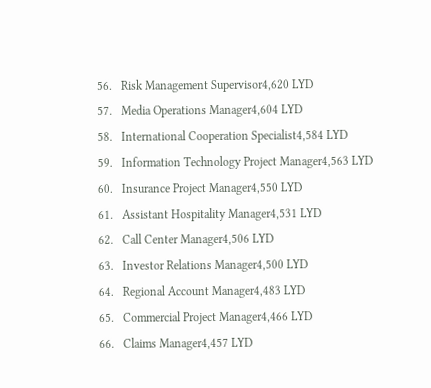56.   Risk Management Supervisor4,620 LYD
57.   Media Operations Manager4,604 LYD
58.   International Cooperation Specialist4,584 LYD
59.   Information Technology Project Manager4,563 LYD
60.   Insurance Project Manager4,550 LYD
61.   Assistant Hospitality Manager4,531 LYD
62.   Call Center Manager4,506 LYD
63.   Investor Relations Manager4,500 LYD
64.   Regional Account Manager4,483 LYD
65.   Commercial Project Manager4,466 LYD
66.   Claims Manager4,457 LYD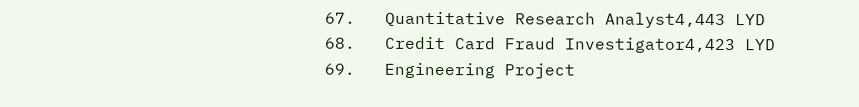67.   Quantitative Research Analyst4,443 LYD
68.   Credit Card Fraud Investigator4,423 LYD
69.   Engineering Project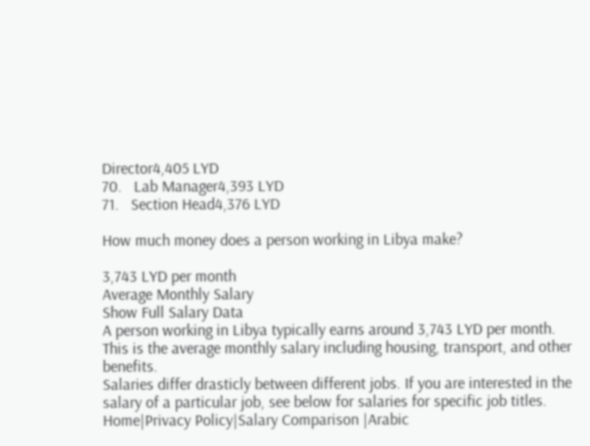Director4,405 LYD
70.   Lab Manager4,393 LYD
71.   Section Head4,376 LYD

How much money does a person working in Libya make?

3,743 LYD per month
Average Monthly Salary
Show Full Salary Data
A person working in Libya typically earns around 3,743 LYD per month.
This is the average monthly salary including housing, transport, and other benefits.
Salaries differ drasticly between different jobs. If you are interested in the salary of a particular job, see below for salaries for specific job titles.
Home|Privacy Policy|Salary Comparison |Arabic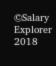©Salary Explorer 2018